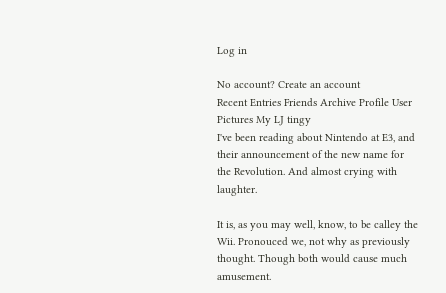Log in

No account? Create an account
Recent Entries Friends Archive Profile User Pictures My LJ tingy
I've been reading about Nintendo at E3, and their announcement of the new name for the Revolution. And almost crying with laughter.

It is, as you may well, know, to be calley the Wii. Pronouced we, not why as previously thought. Though both would cause much amusement.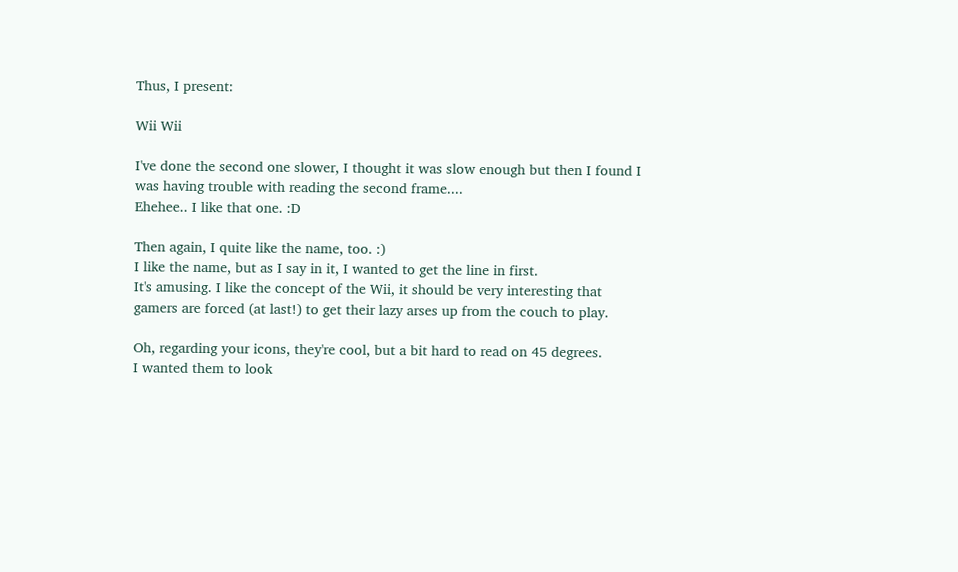Thus, I present:

Wii Wii

I've done the second one slower, I thought it was slow enough but then I found I was having trouble with reading the second frame....
Ehehee.. I like that one. :D

Then again, I quite like the name, too. :)
I like the name, but as I say in it, I wanted to get the line in first.
It's amusing. I like the concept of the Wii, it should be very interesting that gamers are forced (at last!) to get their lazy arses up from the couch to play.

Oh, regarding your icons, they're cool, but a bit hard to read on 45 degrees.
I wanted them to look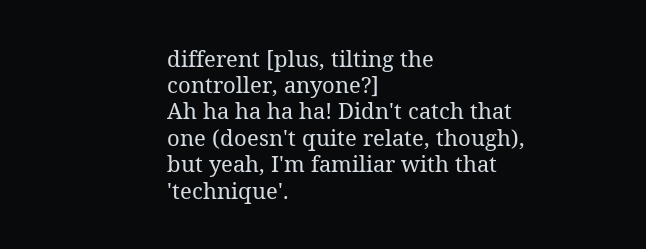different [plus, tilting the controller, anyone?]
Ah ha ha ha ha! Didn't catch that one (doesn't quite relate, though), but yeah, I'm familiar with that 'technique'.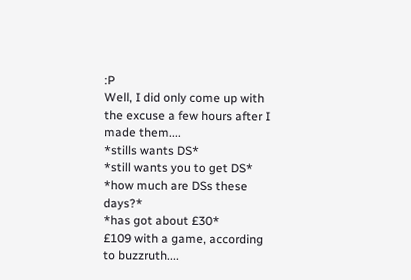:P
Well, I did only come up with the excuse a few hours after I made them....
*stills wants DS*
*still wants you to get DS*
*how much are DSs these days?*
*has got about £30*
£109 with a game, according to buzzruth....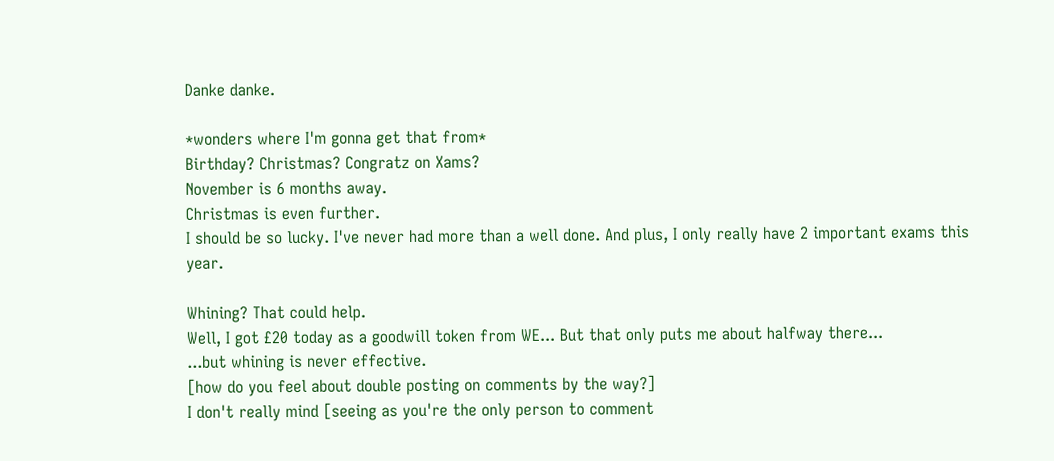Danke danke.

*wonders where I'm gonna get that from*
Birthday? Christmas? Congratz on Xams?
November is 6 months away.
Christmas is even further.
I should be so lucky. I've never had more than a well done. And plus, I only really have 2 important exams this year.

Whining? That could help.
Well, I got £20 today as a goodwill token from WE... But that only puts me about halfway there...
...but whining is never effective.
[how do you feel about double posting on comments by the way?]
I don't really mind [seeing as you're the only person to comment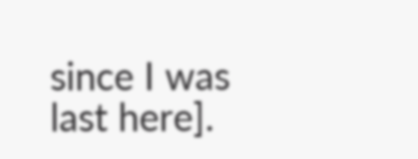since I was last here].